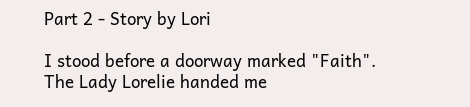Part 2 - Story by Lori

I stood before a doorway marked "Faith".
The Lady Lorelie handed me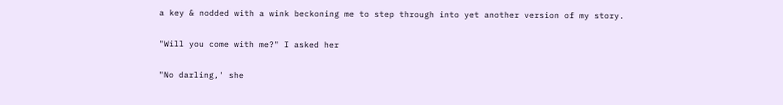a key & nodded with a wink beckoning me to step through into yet another version of my story.

"Will you come with me?" I asked her

"No darling,' she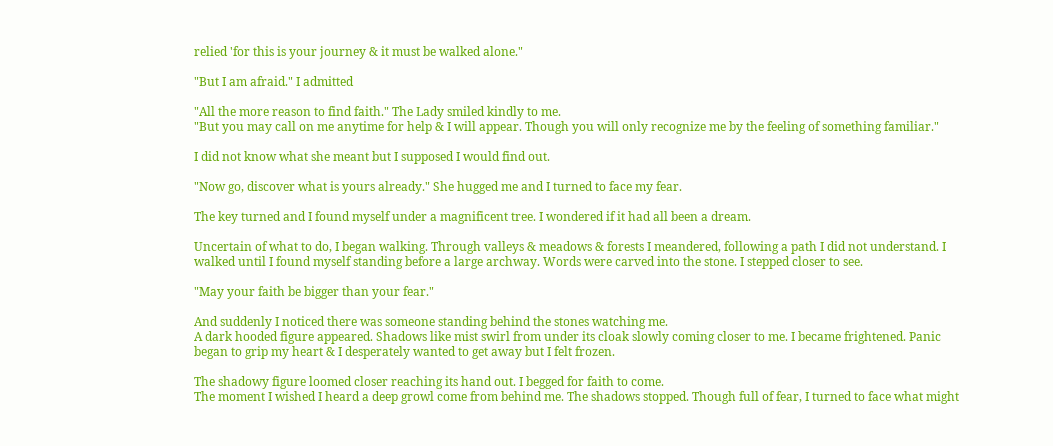relied 'for this is your journey & it must be walked alone."

"But I am afraid." I admitted

"All the more reason to find faith." The Lady smiled kindly to me.
"But you may call on me anytime for help & I will appear. Though you will only recognize me by the feeling of something familiar."

I did not know what she meant but I supposed I would find out.

"Now go, discover what is yours already." She hugged me and I turned to face my fear.

The key turned and I found myself under a magnificent tree. I wondered if it had all been a dream.

Uncertain of what to do, I began walking. Through valleys & meadows & forests I meandered, following a path I did not understand. I walked until I found myself standing before a large archway. Words were carved into the stone. I stepped closer to see.

"May your faith be bigger than your fear."

And suddenly I noticed there was someone standing behind the stones watching me.
A dark hooded figure appeared. Shadows like mist swirl from under its cloak slowly coming closer to me. I became frightened. Panic began to grip my heart & I desperately wanted to get away but I felt frozen.

The shadowy figure loomed closer reaching its hand out. I begged for faith to come.
The moment I wished I heard a deep growl come from behind me. The shadows stopped. Though full of fear, I turned to face what might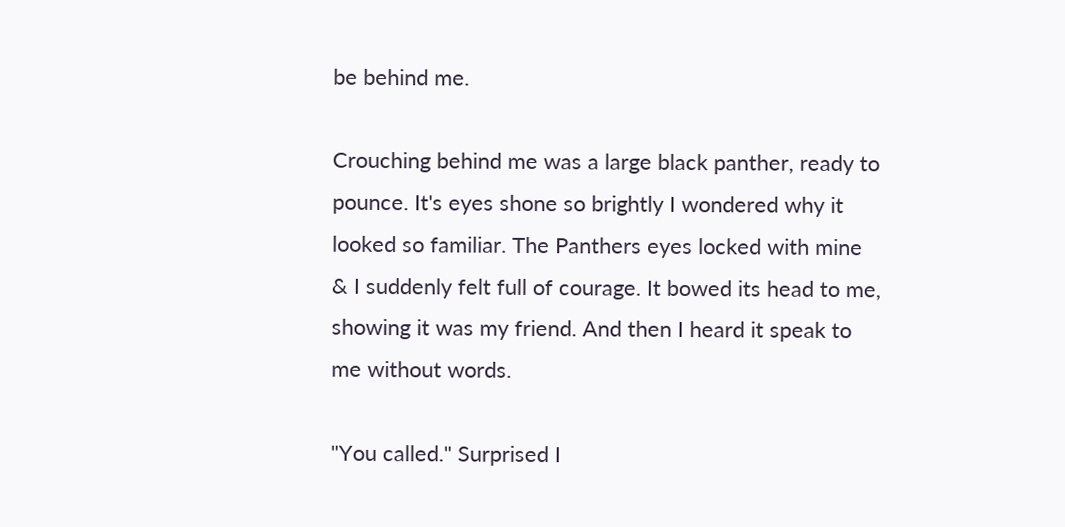be behind me.

Crouching behind me was a large black panther, ready to pounce. It's eyes shone so brightly I wondered why it looked so familiar. The Panthers eyes locked with mine & I suddenly felt full of courage. It bowed its head to me, showing it was my friend. And then I heard it speak to me without words.

"You called." Surprised I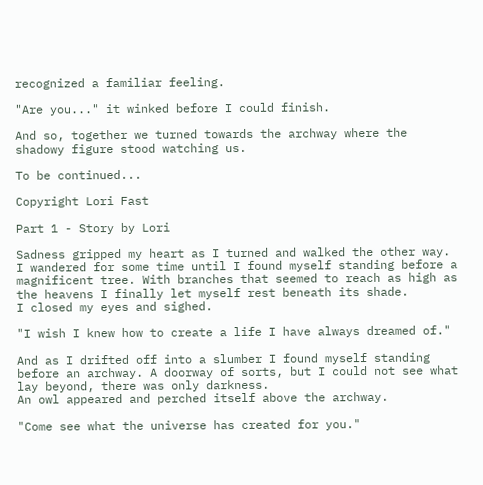recognized a familiar feeling.

"Are you..." it winked before I could finish.

And so, together we turned towards the archway where the shadowy figure stood watching us.

To be continued...

Copyright Lori Fast

Part 1 - Story by Lori

Sadness gripped my heart as I turned and walked the other way. I wandered for some time until I found myself standing before a magnificent tree. With branches that seemed to reach as high as the heavens I finally let myself rest beneath its shade.
I closed my eyes and sighed.

"I wish I knew how to create a life I have always dreamed of."

And as I drifted off into a slumber I found myself standing before an archway. A doorway of sorts, but I could not see what lay beyond, there was only darkness.
An owl appeared and perched itself above the archway.

"Come see what the universe has created for you."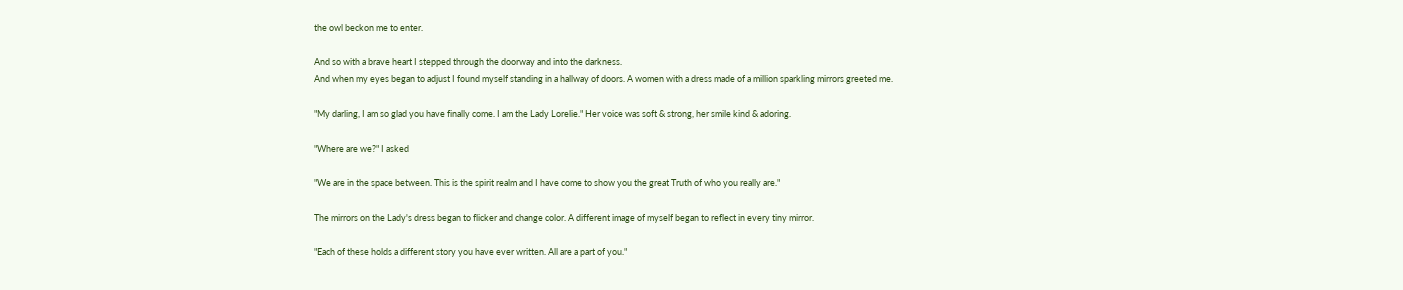the owl beckon me to enter.

And so with a brave heart I stepped through the doorway and into the darkness.
And when my eyes began to adjust I found myself standing in a hallway of doors. A women with a dress made of a million sparkling mirrors greeted me.

"My darling, I am so glad you have finally come. I am the Lady Lorelie." Her voice was soft & strong, her smile kind & adoring.

"Where are we?" I asked

"We are in the space between. This is the spirit realm and I have come to show you the great Truth of who you really are."

The mirrors on the Lady's dress began to flicker and change color. A different image of myself began to reflect in every tiny mirror.

"Each of these holds a different story you have ever written. All are a part of you."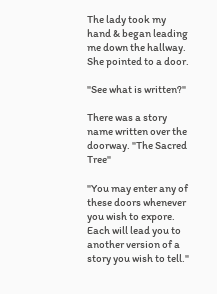The lady took my hand & began leading me down the hallway. She pointed to a door.

"See what is written?"

There was a story name written over the doorway. "The Sacred Tree"

"You may enter any of these doors whenever you wish to expore. Each will lead you to another version of a story you wish to tell."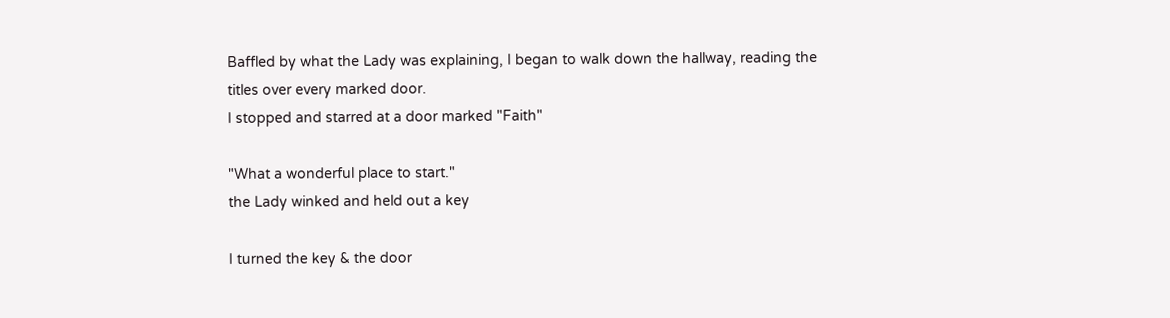Baffled by what the Lady was explaining, I began to walk down the hallway, reading the titles over every marked door.
I stopped and starred at a door marked "Faith"

"What a wonderful place to start."
the Lady winked and held out a key

I turned the key & the door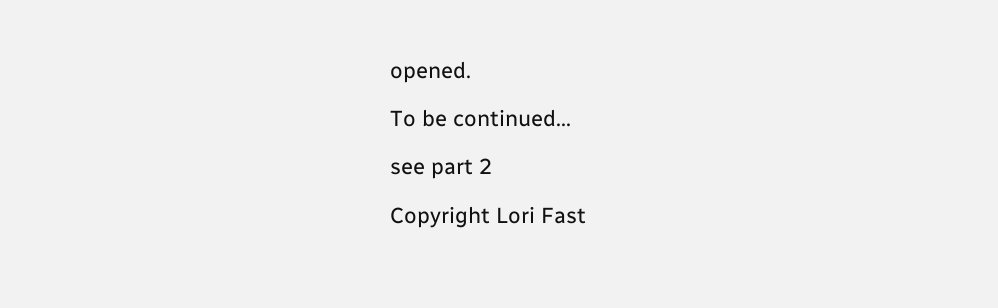opened.

To be continued...

see part 2

Copyright Lori Fast